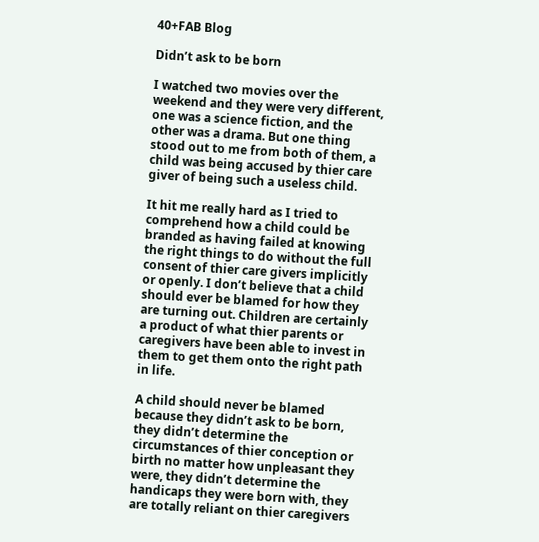40+FAB Blog

Didn’t ask to be born

I watched two movies over the weekend and they were very different, one was a science fiction, and the other was a drama. But one thing stood out to me from both of them, a child was being accused by thier care giver of being such a useless child.

It hit me really hard as I tried to comprehend how a child could be branded as having failed at knowing the right things to do without the full consent of thier care givers implicitly or openly. I don’t believe that a child should ever be blamed for how they are turning out. Children are certainly a product of what thier parents or caregivers have been able to invest in them to get them onto the right path in life.

A child should never be blamed because they didn’t ask to be born, they didn’t determine the circumstances of thier conception or birth no matter how unpleasant they were, they didn’t determine the handicaps they were born with, they are totally reliant on thier caregivers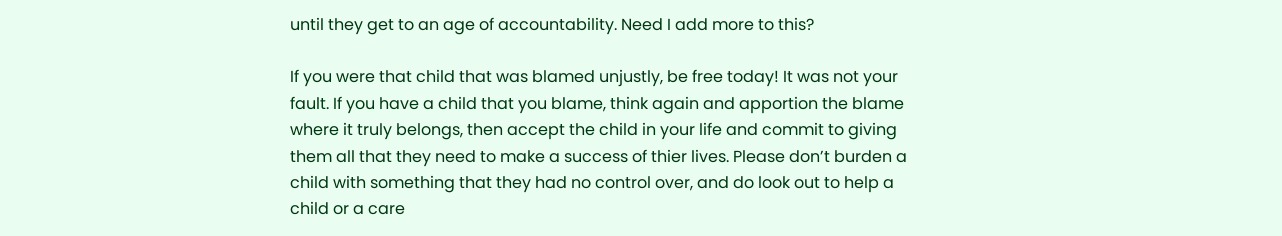until they get to an age of accountability. Need I add more to this?

If you were that child that was blamed unjustly, be free today! It was not your fault. If you have a child that you blame, think again and apportion the blame where it truly belongs, then accept the child in your life and commit to giving them all that they need to make a success of thier lives. Please don’t burden a child with something that they had no control over, and do look out to help a child or a care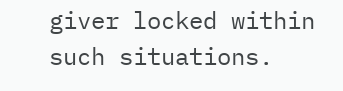giver locked within such situations.